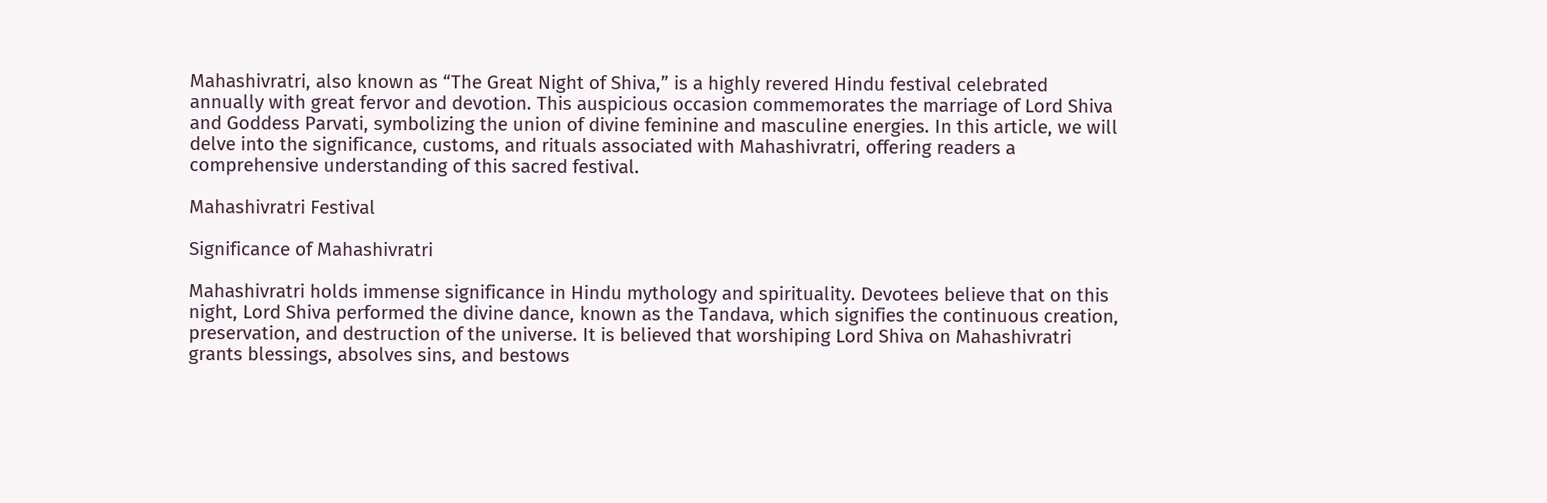Mahashivratri, also known as “The Great Night of Shiva,” is a highly revered Hindu festival celebrated annually with great fervor and devotion. This auspicious occasion commemorates the marriage of Lord Shiva and Goddess Parvati, symbolizing the union of divine feminine and masculine energies. In this article, we will delve into the significance, customs, and rituals associated with Mahashivratri, offering readers a comprehensive understanding of this sacred festival.

Mahashivratri Festival

Significance of Mahashivratri

Mahashivratri holds immense significance in Hindu mythology and spirituality. Devotees believe that on this night, Lord Shiva performed the divine dance, known as the Tandava, which signifies the continuous creation, preservation, and destruction of the universe. It is believed that worshiping Lord Shiva on Mahashivratri grants blessings, absolves sins, and bestows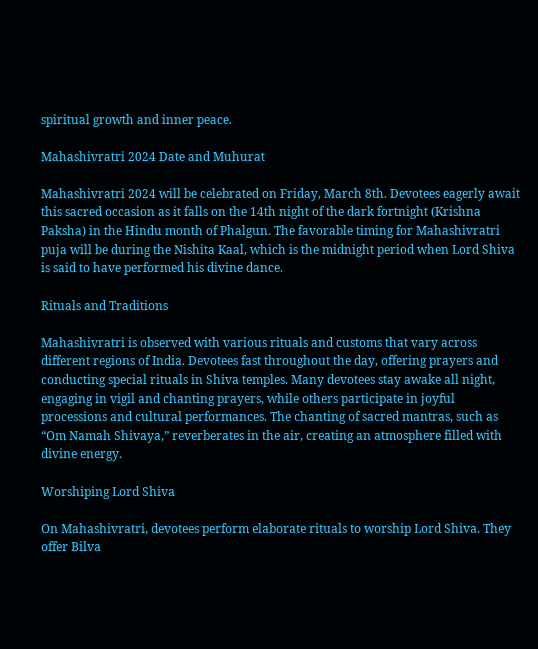spiritual growth and inner peace.

Mahashivratri 2024 Date and Muhurat

Mahashivratri 2024 will be celebrated on Friday, March 8th. Devotees eagerly await this sacred occasion as it falls on the 14th night of the dark fortnight (Krishna Paksha) in the Hindu month of Phalgun. The favorable timing for Mahashivratri puja will be during the Nishita Kaal, which is the midnight period when Lord Shiva is said to have performed his divine dance.

Rituals and Traditions

Mahashivratri is observed with various rituals and customs that vary across different regions of India. Devotees fast throughout the day, offering prayers and conducting special rituals in Shiva temples. Many devotees stay awake all night, engaging in vigil and chanting prayers, while others participate in joyful processions and cultural performances. The chanting of sacred mantras, such as “Om Namah Shivaya,” reverberates in the air, creating an atmosphere filled with divine energy.

Worshiping Lord Shiva

On Mahashivratri, devotees perform elaborate rituals to worship Lord Shiva. They offer Bilva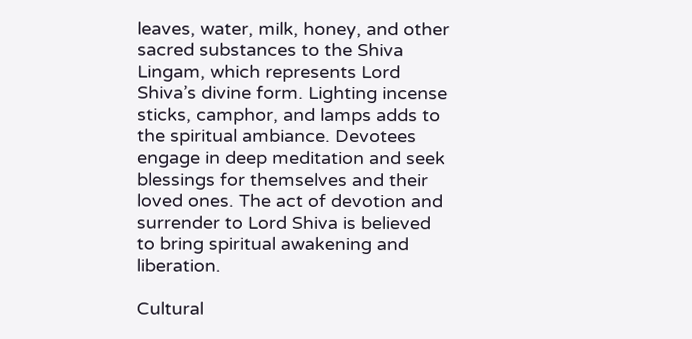leaves, water, milk, honey, and other sacred substances to the Shiva Lingam, which represents Lord Shiva’s divine form. Lighting incense sticks, camphor, and lamps adds to the spiritual ambiance. Devotees engage in deep meditation and seek blessings for themselves and their loved ones. The act of devotion and surrender to Lord Shiva is believed to bring spiritual awakening and liberation.

Cultural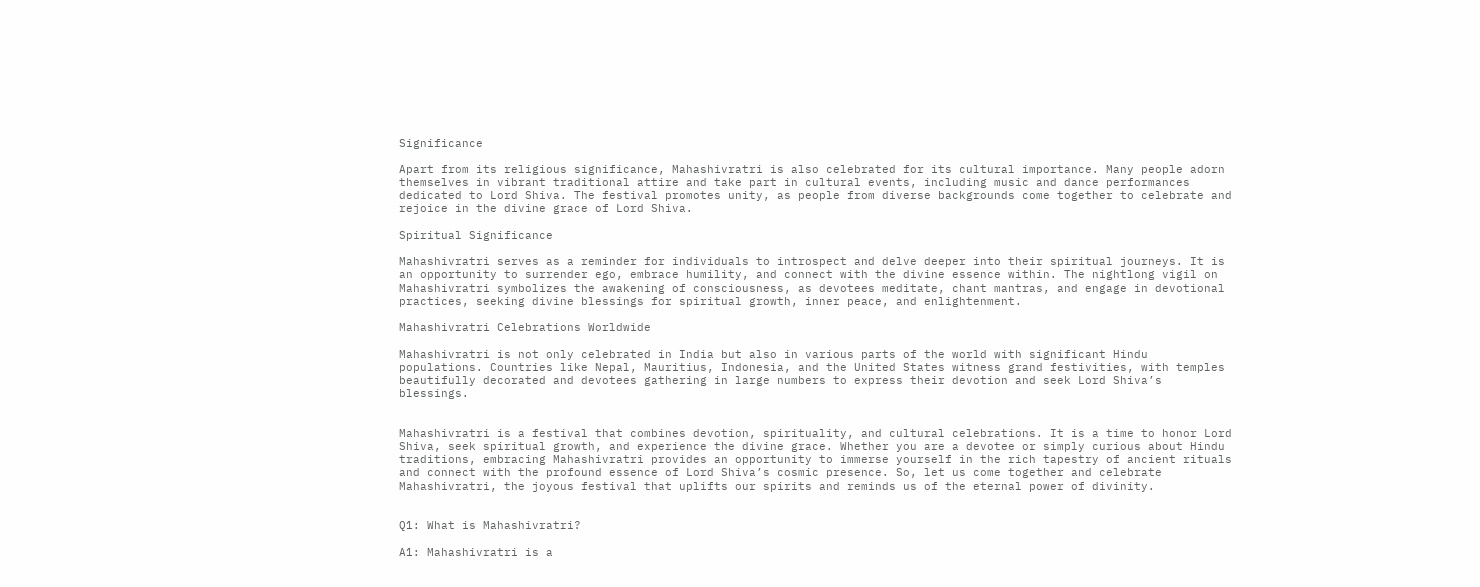Significance

Apart from its religious significance, Mahashivratri is also celebrated for its cultural importance. Many people adorn themselves in vibrant traditional attire and take part in cultural events, including music and dance performances dedicated to Lord Shiva. The festival promotes unity, as people from diverse backgrounds come together to celebrate and rejoice in the divine grace of Lord Shiva.

Spiritual Significance

Mahashivratri serves as a reminder for individuals to introspect and delve deeper into their spiritual journeys. It is an opportunity to surrender ego, embrace humility, and connect with the divine essence within. The nightlong vigil on Mahashivratri symbolizes the awakening of consciousness, as devotees meditate, chant mantras, and engage in devotional practices, seeking divine blessings for spiritual growth, inner peace, and enlightenment.

Mahashivratri Celebrations Worldwide

Mahashivratri is not only celebrated in India but also in various parts of the world with significant Hindu populations. Countries like Nepal, Mauritius, Indonesia, and the United States witness grand festivities, with temples beautifully decorated and devotees gathering in large numbers to express their devotion and seek Lord Shiva’s blessings.


Mahashivratri is a festival that combines devotion, spirituality, and cultural celebrations. It is a time to honor Lord Shiva, seek spiritual growth, and experience the divine grace. Whether you are a devotee or simply curious about Hindu traditions, embracing Mahashivratri provides an opportunity to immerse yourself in the rich tapestry of ancient rituals and connect with the profound essence of Lord Shiva’s cosmic presence. So, let us come together and celebrate Mahashivratri, the joyous festival that uplifts our spirits and reminds us of the eternal power of divinity.


Q1: What is Mahashivratri?

A1: Mahashivratri is a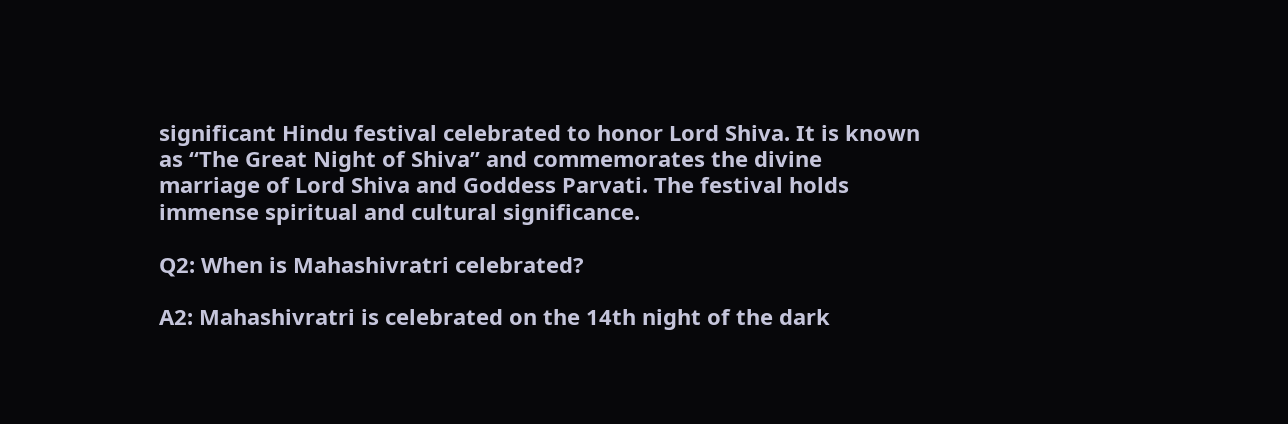significant Hindu festival celebrated to honor Lord Shiva. It is known as “The Great Night of Shiva” and commemorates the divine marriage of Lord Shiva and Goddess Parvati. The festival holds immense spiritual and cultural significance.

Q2: When is Mahashivratri celebrated?

A2: Mahashivratri is celebrated on the 14th night of the dark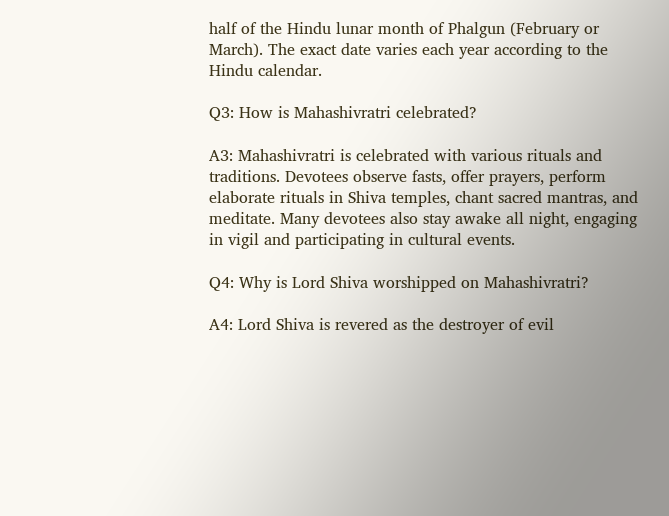half of the Hindu lunar month of Phalgun (February or March). The exact date varies each year according to the Hindu calendar.

Q3: How is Mahashivratri celebrated?

A3: Mahashivratri is celebrated with various rituals and traditions. Devotees observe fasts, offer prayers, perform elaborate rituals in Shiva temples, chant sacred mantras, and meditate. Many devotees also stay awake all night, engaging in vigil and participating in cultural events.

Q4: Why is Lord Shiva worshipped on Mahashivratri?

A4: Lord Shiva is revered as the destroyer of evil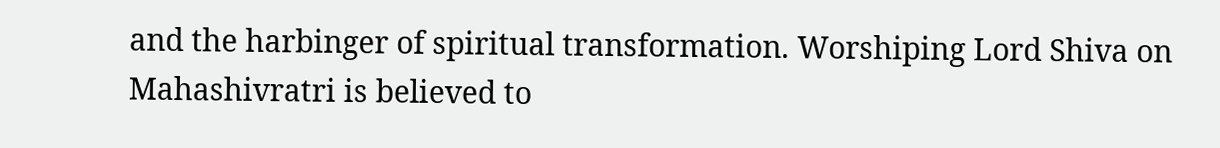and the harbinger of spiritual transformation. Worshiping Lord Shiva on Mahashivratri is believed to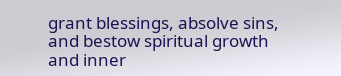grant blessings, absolve sins, and bestow spiritual growth and inner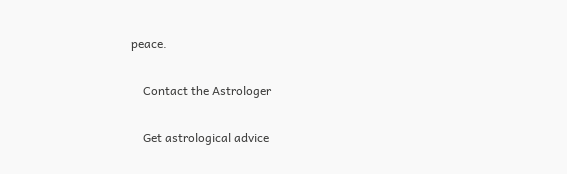peace.

    Contact the Astrologer

    Get astrological advice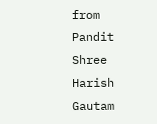from Pandit Shree Harish Gautam